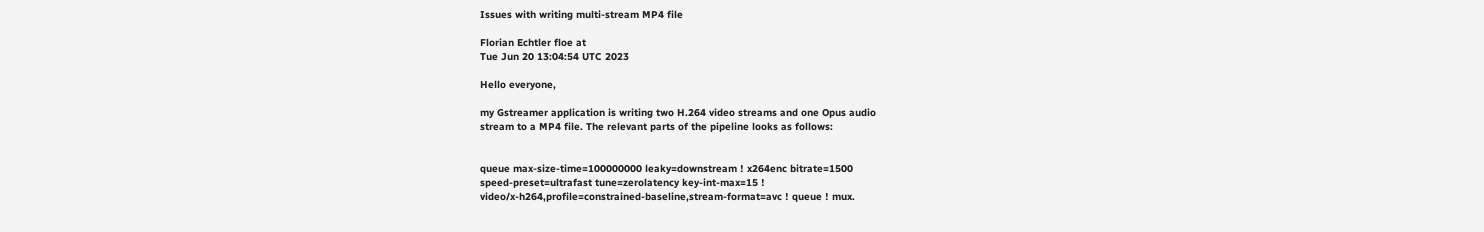Issues with writing multi-stream MP4 file

Florian Echtler floe at
Tue Jun 20 13:04:54 UTC 2023

Hello everyone,

my Gstreamer application is writing two H.264 video streams and one Opus audio
stream to a MP4 file. The relevant parts of the pipeline looks as follows:


queue max-size-time=100000000 leaky=downstream ! x264enc bitrate=1500
speed-preset=ultrafast tune=zerolatency key-int-max=15 !
video/x-h264,profile=constrained-baseline,stream-format=avc ! queue ! mux.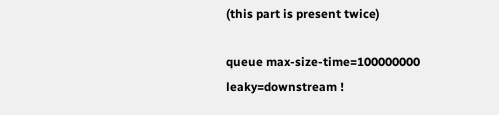(this part is present twice)

queue max-size-time=100000000 leaky=downstream !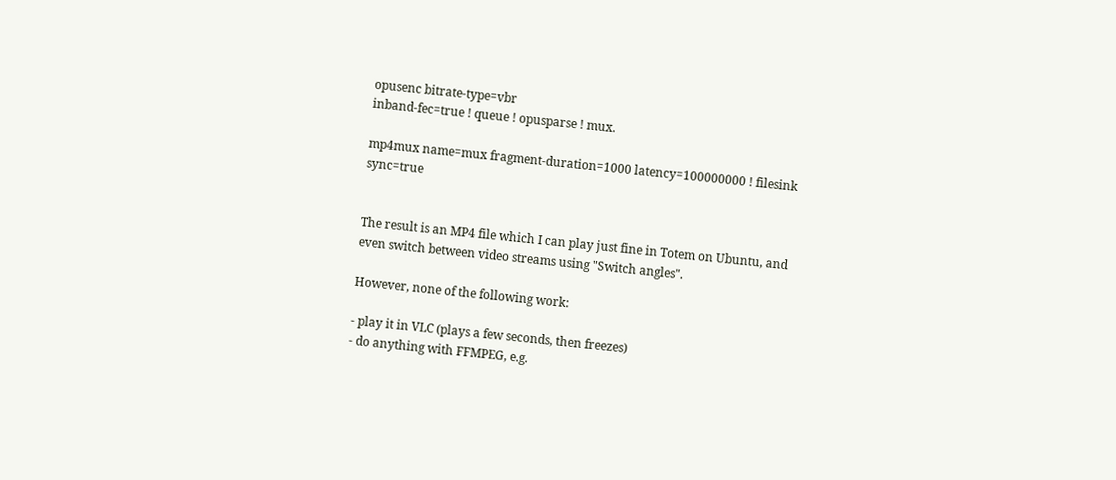opusenc bitrate-type=vbr
inband-fec=true ! queue ! opusparse ! mux.

mp4mux name=mux fragment-duration=1000 latency=100000000 ! filesink sync=true


The result is an MP4 file which I can play just fine in Totem on Ubuntu, and
even switch between video streams using "Switch angles".

However, none of the following work:

- play it in VLC (plays a few seconds, then freezes)
- do anything with FFMPEG, e.g.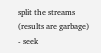split the streams (results are garbage)
- seek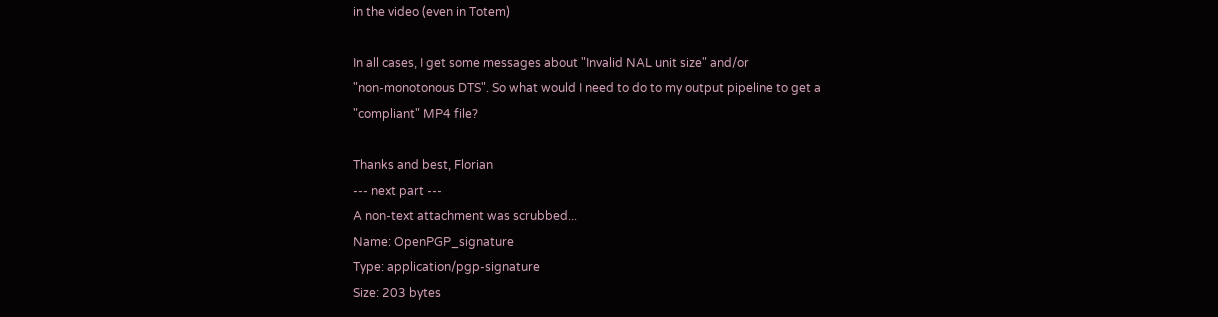in the video (even in Totem)

In all cases, I get some messages about "Invalid NAL unit size" and/or
"non-monotonous DTS". So what would I need to do to my output pipeline to get a
"compliant" MP4 file?

Thanks and best, Florian
--- next part ---
A non-text attachment was scrubbed...
Name: OpenPGP_signature
Type: application/pgp-signature
Size: 203 bytes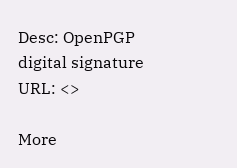Desc: OpenPGP digital signature
URL: <>

More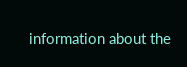information about the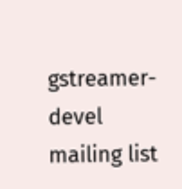gstreamer-devel mailing list